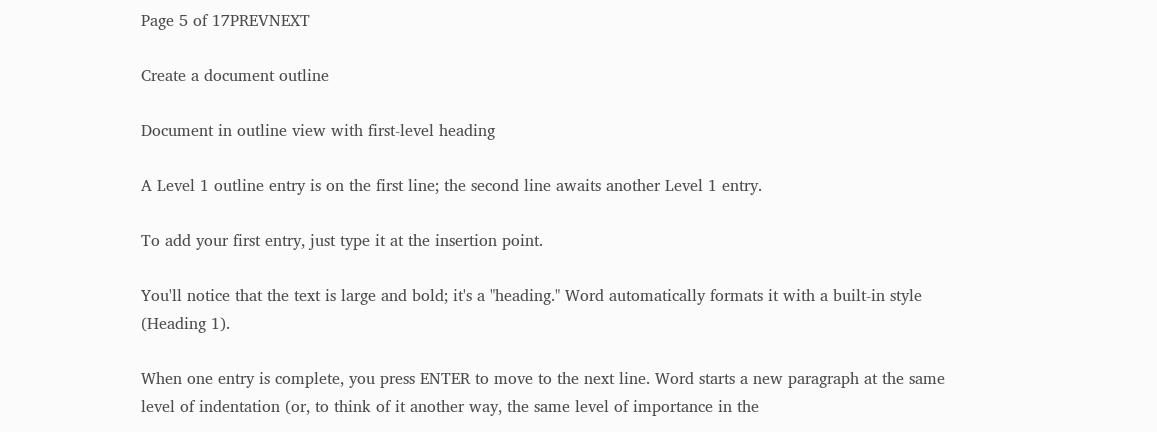Page 5 of 17PREVNEXT

Create a document outline

Document in outline view with first-level heading

A Level 1 outline entry is on the first line; the second line awaits another Level 1 entry.

To add your first entry, just type it at the insertion point.

You'll notice that the text is large and bold; it's a "heading." Word automatically formats it with a built-in style (Heading 1).

When one entry is complete, you press ENTER to move to the next line. Word starts a new paragraph at the same level of indentation (or, to think of it another way, the same level of importance in the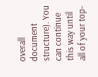overall document structure). You can continue this way until all of your top-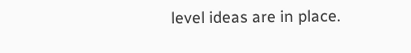level ideas are in place.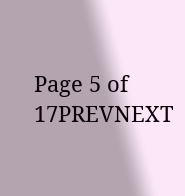Page 5 of 17PREVNEXT